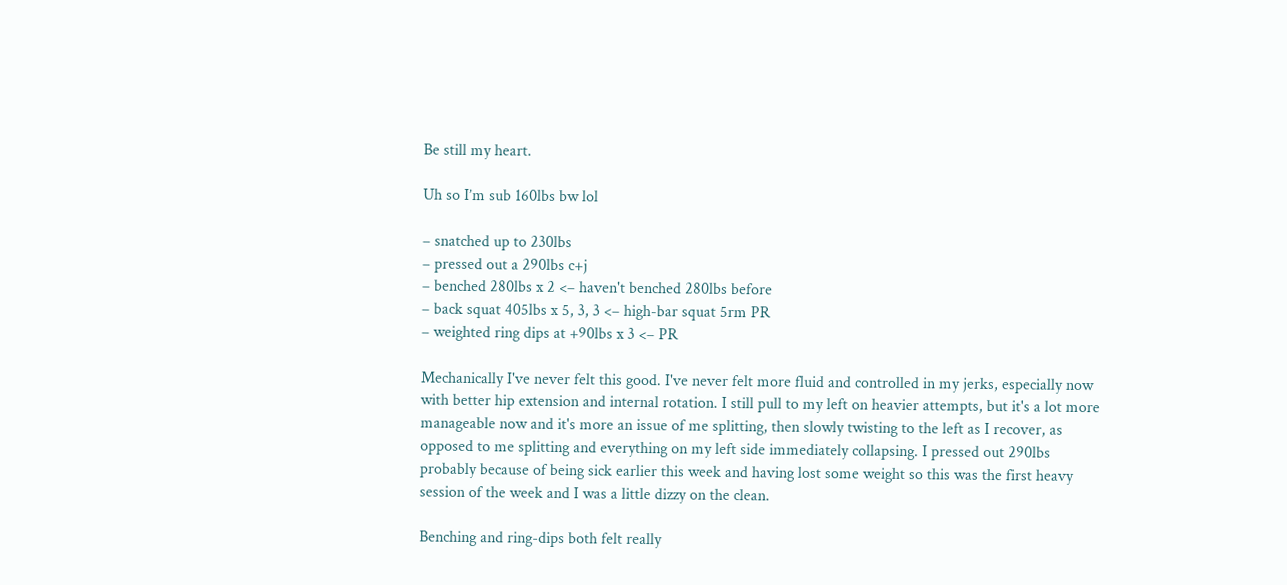Be still my heart.

Uh so I’m sub 160lbs bw lol

– snatched up to 230lbs
– pressed out a 290lbs c+j
– benched 280lbs x 2 <– haven't benched 280lbs before
– back squat 405lbs x 5, 3, 3 <– high-bar squat 5rm PR
– weighted ring dips at +90lbs x 3 <– PR

Mechanically I've never felt this good. I've never felt more fluid and controlled in my jerks, especially now with better hip extension and internal rotation. I still pull to my left on heavier attempts, but it's a lot more manageable now and it's more an issue of me splitting, then slowly twisting to the left as I recover, as opposed to me splitting and everything on my left side immediately collapsing. I pressed out 290lbs probably because of being sick earlier this week and having lost some weight so this was the first heavy session of the week and I was a little dizzy on the clean.

Benching and ring-dips both felt really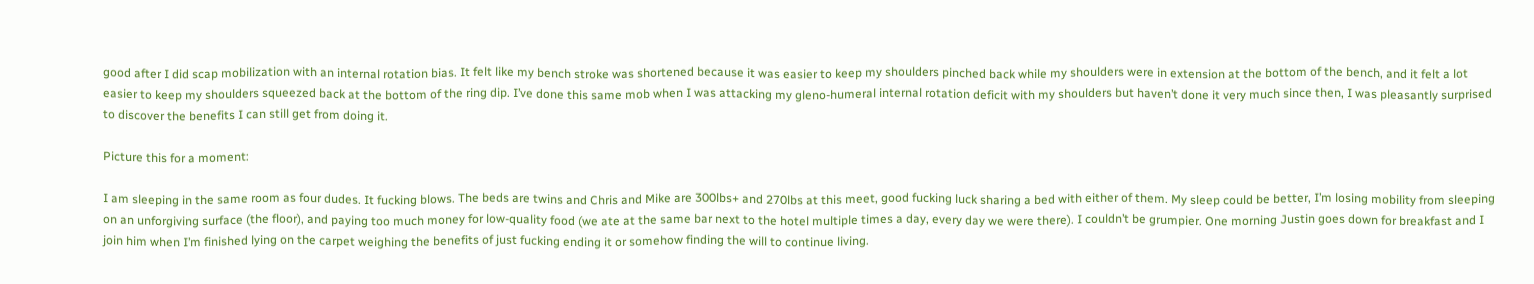good after I did scap mobilization with an internal rotation bias. It felt like my bench stroke was shortened because it was easier to keep my shoulders pinched back while my shoulders were in extension at the bottom of the bench, and it felt a lot easier to keep my shoulders squeezed back at the bottom of the ring dip. I’ve done this same mob when I was attacking my gleno-humeral internal rotation deficit with my shoulders but haven’t done it very much since then, I was pleasantly surprised to discover the benefits I can still get from doing it.

Picture this for a moment:

I am sleeping in the same room as four dudes. It fucking blows. The beds are twins and Chris and Mike are 300lbs+ and 270lbs at this meet, good fucking luck sharing a bed with either of them. My sleep could be better, I’m losing mobility from sleeping on an unforgiving surface (the floor), and paying too much money for low-quality food (we ate at the same bar next to the hotel multiple times a day, every day we were there). I couldn’t be grumpier. One morning Justin goes down for breakfast and I join him when I’m finished lying on the carpet weighing the benefits of just fucking ending it or somehow finding the will to continue living.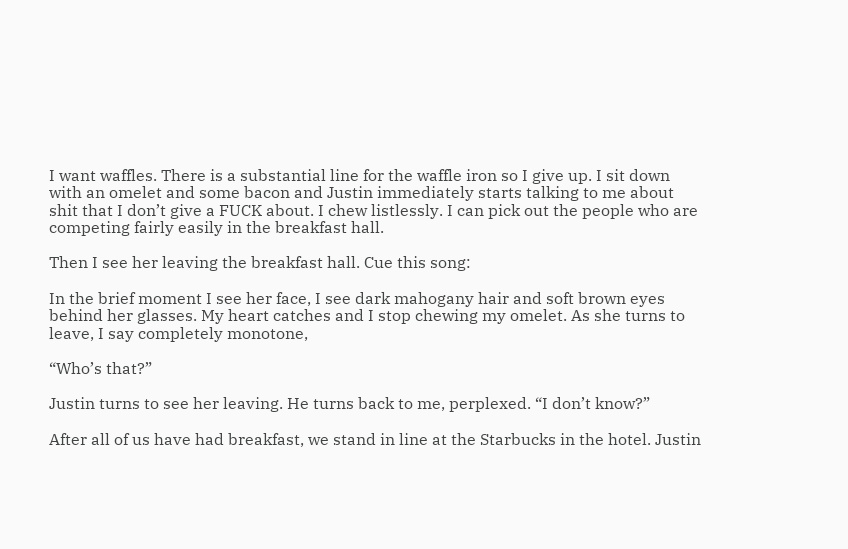I want waffles. There is a substantial line for the waffle iron so I give up. I sit down with an omelet and some bacon and Justin immediately starts talking to me about shit that I don’t give a FUCK about. I chew listlessly. I can pick out the people who are competing fairly easily in the breakfast hall.

Then I see her leaving the breakfast hall. Cue this song:

In the brief moment I see her face, I see dark mahogany hair and soft brown eyes behind her glasses. My heart catches and I stop chewing my omelet. As she turns to leave, I say completely monotone,

“Who’s that?”

Justin turns to see her leaving. He turns back to me, perplexed. “I don’t know?”

After all of us have had breakfast, we stand in line at the Starbucks in the hotel. Justin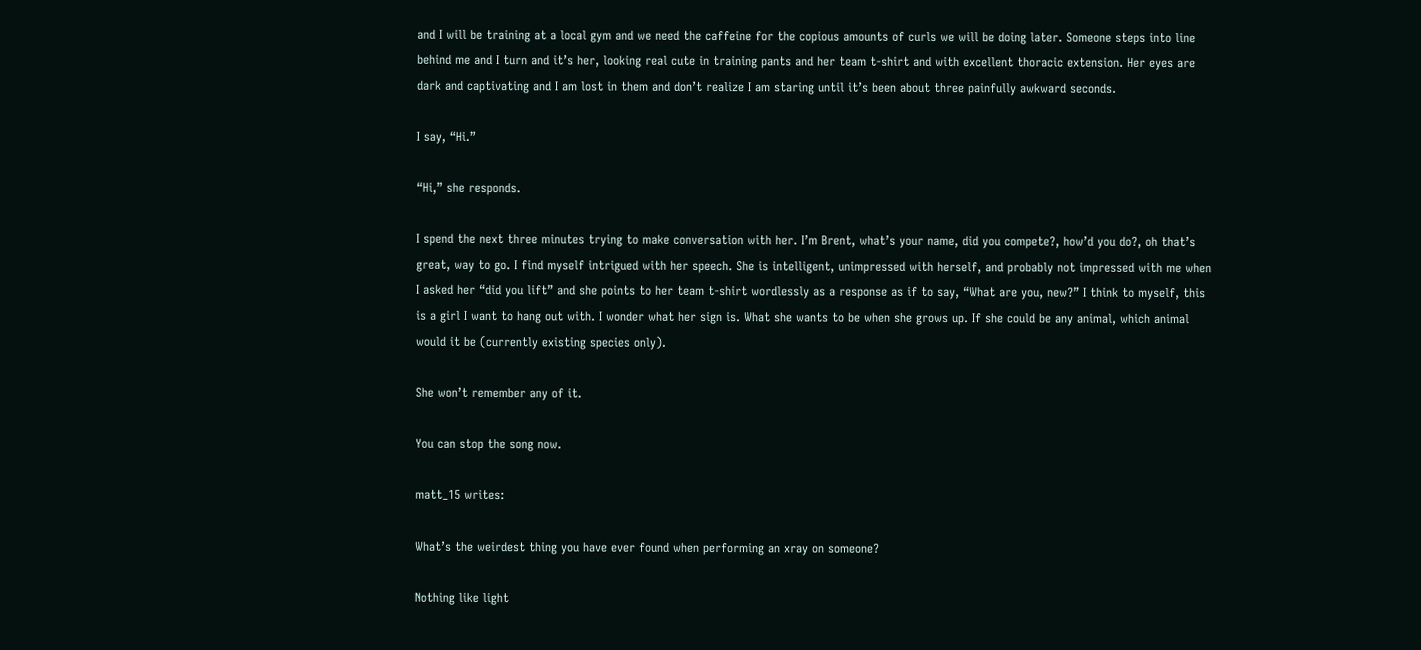and I will be training at a local gym and we need the caffeine for the copious amounts of curls we will be doing later. Someone steps into line behind me and I turn and it’s her, looking real cute in training pants and her team t-shirt and with excellent thoracic extension. Her eyes are dark and captivating and I am lost in them and don’t realize I am staring until it’s been about three painfully awkward seconds.

I say, “Hi.”

“Hi,” she responds.

I spend the next three minutes trying to make conversation with her. I’m Brent, what’s your name, did you compete?, how’d you do?, oh that’s great, way to go. I find myself intrigued with her speech. She is intelligent, unimpressed with herself, and probably not impressed with me when I asked her “did you lift” and she points to her team t-shirt wordlessly as a response as if to say, “What are you, new?” I think to myself, this is a girl I want to hang out with. I wonder what her sign is. What she wants to be when she grows up. If she could be any animal, which animal would it be (currently existing species only).

She won’t remember any of it.

You can stop the song now.

matt_15 writes:

What’s the weirdest thing you have ever found when performing an xray on someone?

Nothing like light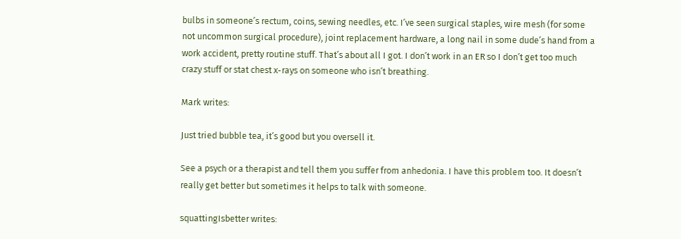bulbs in someone’s rectum, coins, sewing needles, etc. I’ve seen surgical staples, wire mesh (for some not uncommon surgical procedure), joint replacement hardware, a long nail in some dude’s hand from a work accident, pretty routine stuff. That’s about all I got. I don’t work in an ER so I don’t get too much crazy stuff or stat chest x-rays on someone who isn’t breathing.

Mark writes:

Just tried bubble tea, it’s good but you oversell it.

See a psych or a therapist and tell them you suffer from anhedonia. I have this problem too. It doesn’t really get better but sometimes it helps to talk with someone.

squattingIsbetter writes: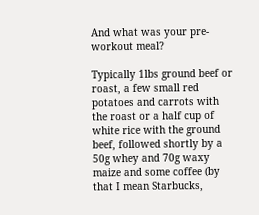And what was your pre-workout meal?

Typically 1lbs ground beef or roast, a few small red potatoes and carrots with the roast or a half cup of white rice with the ground beef, followed shortly by a 50g whey and 70g waxy maize and some coffee (by that I mean Starbucks,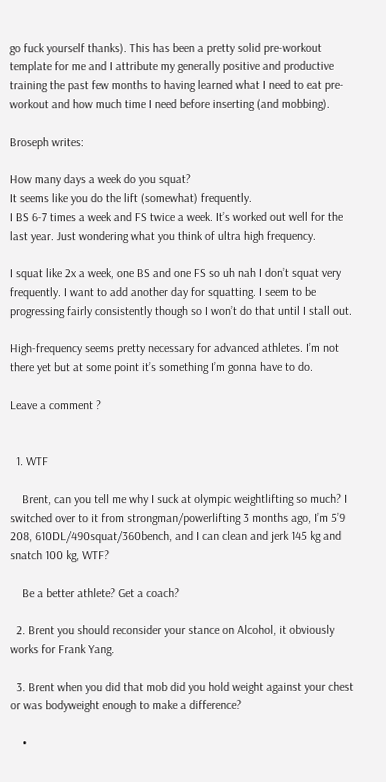go fuck yourself thanks). This has been a pretty solid pre-workout template for me and I attribute my generally positive and productive training the past few months to having learned what I need to eat pre-workout and how much time I need before inserting (and mobbing).

Broseph writes:

How many days a week do you squat?
It seems like you do the lift (somewhat) frequently.
I BS 6-7 times a week and FS twice a week. It’s worked out well for the last year. Just wondering what you think of ultra high frequency.

I squat like 2x a week, one BS and one FS so uh nah I don’t squat very frequently. I want to add another day for squatting. I seem to be progressing fairly consistently though so I won’t do that until I stall out.

High-frequency seems pretty necessary for advanced athletes. I’m not there yet but at some point it’s something I’m gonna have to do.

Leave a comment ?


  1. WTF

    Brent, can you tell me why I suck at olympic weightlifting so much? I switched over to it from strongman/powerlifting 3 months ago, I’m 5’9 208, 610DL/490squat/360bench, and I can clean and jerk 145 kg and snatch 100 kg, WTF?

    Be a better athlete? Get a coach?

  2. Brent you should reconsider your stance on Alcohol, it obviously works for Frank Yang.

  3. Brent when you did that mob did you hold weight against your chest or was bodyweight enough to make a difference?

    •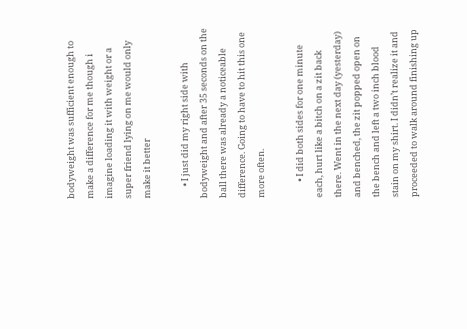bodyweight was sufficient enough to make a difference for me though i imagine loading it with weight or a super friend lying on me would only make it better

      • I just did my right side with bodyweight and after 35 seconds on the ball there was already a noticeable difference. Going to have to hit this one more often.

        • I did both sides for one minute each, hurt like a bitch on a zit back there. Went in the next day (yesterday) and benched, the zit popped open on the bench and left a two inch blood stain on my shirt. I didn’t realize it and proceeded to walk around finishing up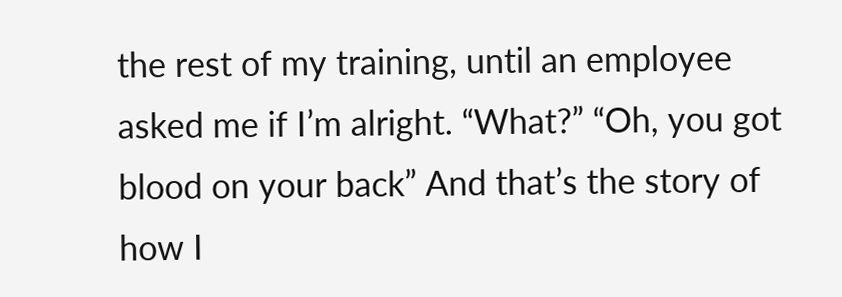the rest of my training, until an employee asked me if I’m alright. “What?” “Oh, you got blood on your back” And that’s the story of how I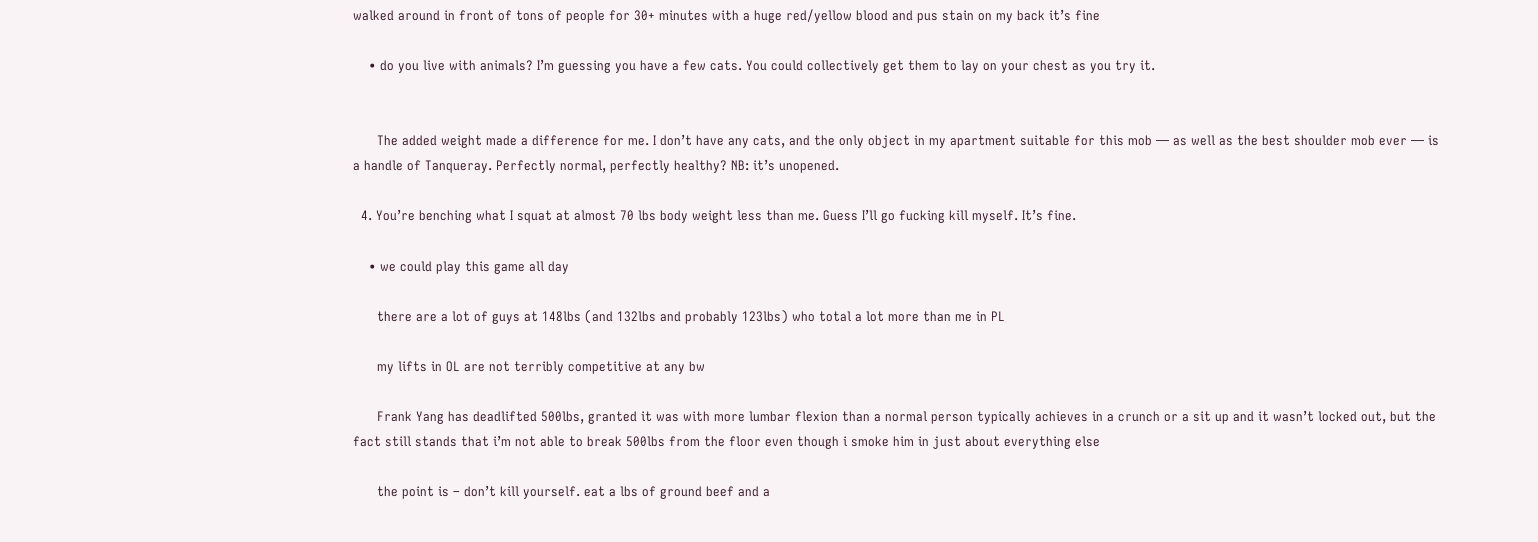walked around in front of tons of people for 30+ minutes with a huge red/yellow blood and pus stain on my back it’s fine

    • do you live with animals? I’m guessing you have a few cats. You could collectively get them to lay on your chest as you try it.


      The added weight made a difference for me. I don’t have any cats, and the only object in my apartment suitable for this mob — as well as the best shoulder mob ever — is a handle of Tanqueray. Perfectly normal, perfectly healthy? NB: it’s unopened.

  4. You’re benching what I squat at almost 70 lbs body weight less than me. Guess I’ll go fucking kill myself. It’s fine.

    • we could play this game all day

      there are a lot of guys at 148lbs (and 132lbs and probably 123lbs) who total a lot more than me in PL

      my lifts in OL are not terribly competitive at any bw

      Frank Yang has deadlifted 500lbs, granted it was with more lumbar flexion than a normal person typically achieves in a crunch or a sit up and it wasn’t locked out, but the fact still stands that i’m not able to break 500lbs from the floor even though i smoke him in just about everything else

      the point is – don’t kill yourself. eat a lbs of ground beef and a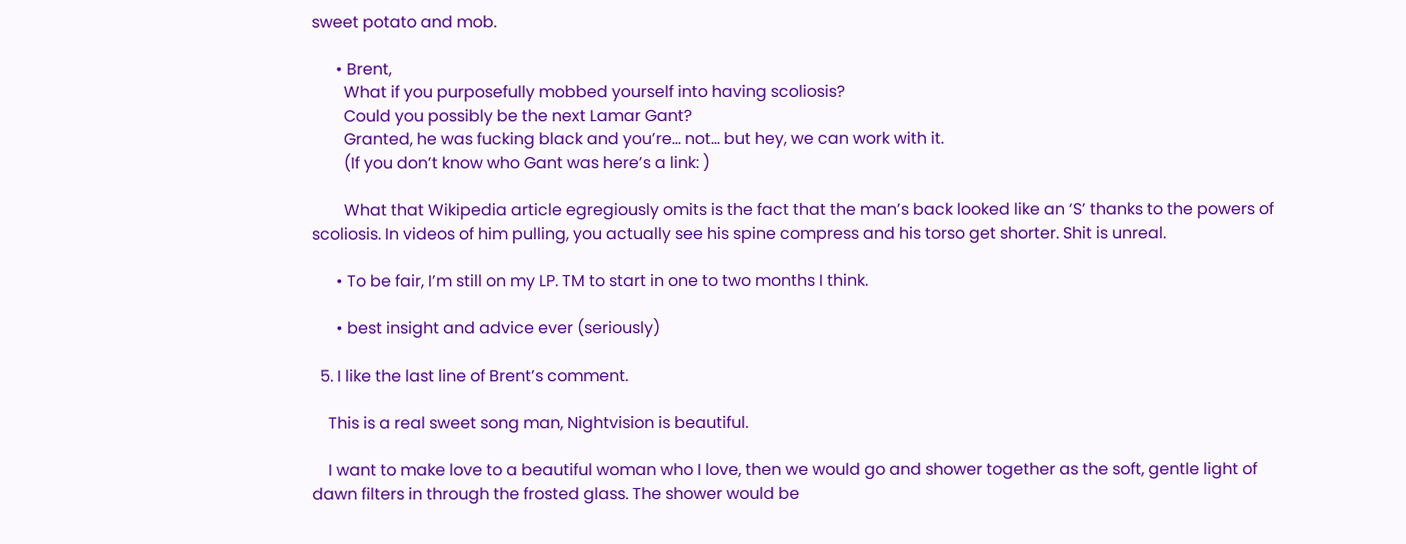sweet potato and mob.

      • Brent,
        What if you purposefully mobbed yourself into having scoliosis?
        Could you possibly be the next Lamar Gant?
        Granted, he was fucking black and you’re… not… but hey, we can work with it.
        (If you don’t know who Gant was here’s a link: )

        What that Wikipedia article egregiously omits is the fact that the man’s back looked like an ‘S’ thanks to the powers of scoliosis. In videos of him pulling, you actually see his spine compress and his torso get shorter. Shit is unreal.

      • To be fair, I’m still on my LP. TM to start in one to two months I think.

      • best insight and advice ever (seriously)

  5. I like the last line of Brent’s comment.

    This is a real sweet song man, Nightvision is beautiful.

    I want to make love to a beautiful woman who I love, then we would go and shower together as the soft, gentle light of dawn filters in through the frosted glass. The shower would be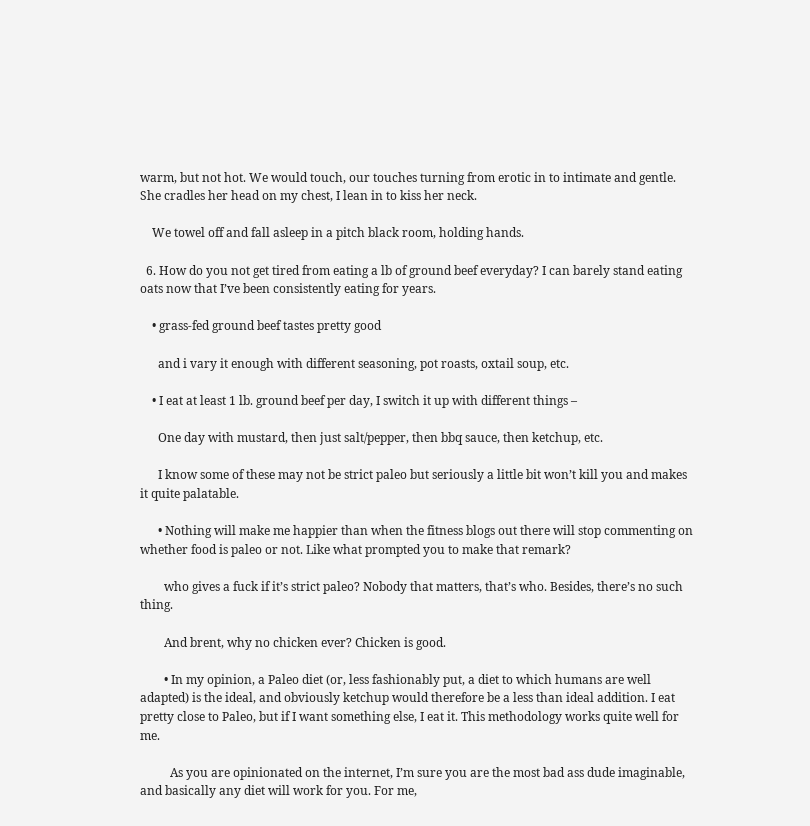warm, but not hot. We would touch, our touches turning from erotic in to intimate and gentle. She cradles her head on my chest, I lean in to kiss her neck.

    We towel off and fall asleep in a pitch black room, holding hands.

  6. How do you not get tired from eating a lb of ground beef everyday? I can barely stand eating oats now that I’ve been consistently eating for years.

    • grass-fed ground beef tastes pretty good

      and i vary it enough with different seasoning, pot roasts, oxtail soup, etc.

    • I eat at least 1 lb. ground beef per day, I switch it up with different things –

      One day with mustard, then just salt/pepper, then bbq sauce, then ketchup, etc.

      I know some of these may not be strict paleo but seriously a little bit won’t kill you and makes it quite palatable.

      • Nothing will make me happier than when the fitness blogs out there will stop commenting on whether food is paleo or not. Like what prompted you to make that remark?

        who gives a fuck if it’s strict paleo? Nobody that matters, that’s who. Besides, there’s no such thing.

        And brent, why no chicken ever? Chicken is good.

        • In my opinion, a Paleo diet (or, less fashionably put, a diet to which humans are well adapted) is the ideal, and obviously ketchup would therefore be a less than ideal addition. I eat pretty close to Paleo, but if I want something else, I eat it. This methodology works quite well for me.

          As you are opinionated on the internet, I’m sure you are the most bad ass dude imaginable, and basically any diet will work for you. For me,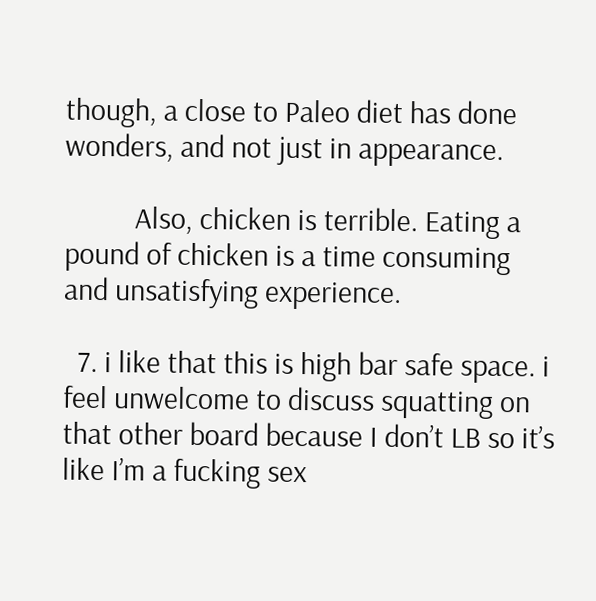though, a close to Paleo diet has done wonders, and not just in appearance.

          Also, chicken is terrible. Eating a pound of chicken is a time consuming and unsatisfying experience.

  7. i like that this is high bar safe space. i feel unwelcome to discuss squatting on that other board because I don’t LB so it’s like I’m a fucking sex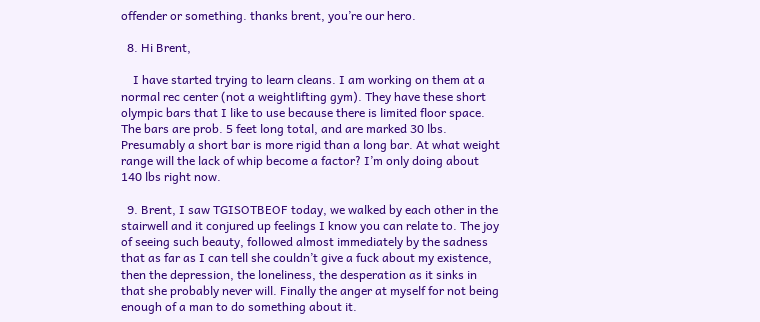offender or something. thanks brent, you’re our hero.

  8. Hi Brent,

    I have started trying to learn cleans. I am working on them at a normal rec center (not a weightlifting gym). They have these short olympic bars that I like to use because there is limited floor space. The bars are prob. 5 feet long total, and are marked 30 lbs. Presumably a short bar is more rigid than a long bar. At what weight range will the lack of whip become a factor? I’m only doing about 140 lbs right now.

  9. Brent, I saw TGISOTBEOF today, we walked by each other in the stairwell and it conjured up feelings I know you can relate to. The joy of seeing such beauty, followed almost immediately by the sadness that as far as I can tell she couldn’t give a fuck about my existence, then the depression, the loneliness, the desperation as it sinks in that she probably never will. Finally the anger at myself for not being enough of a man to do something about it.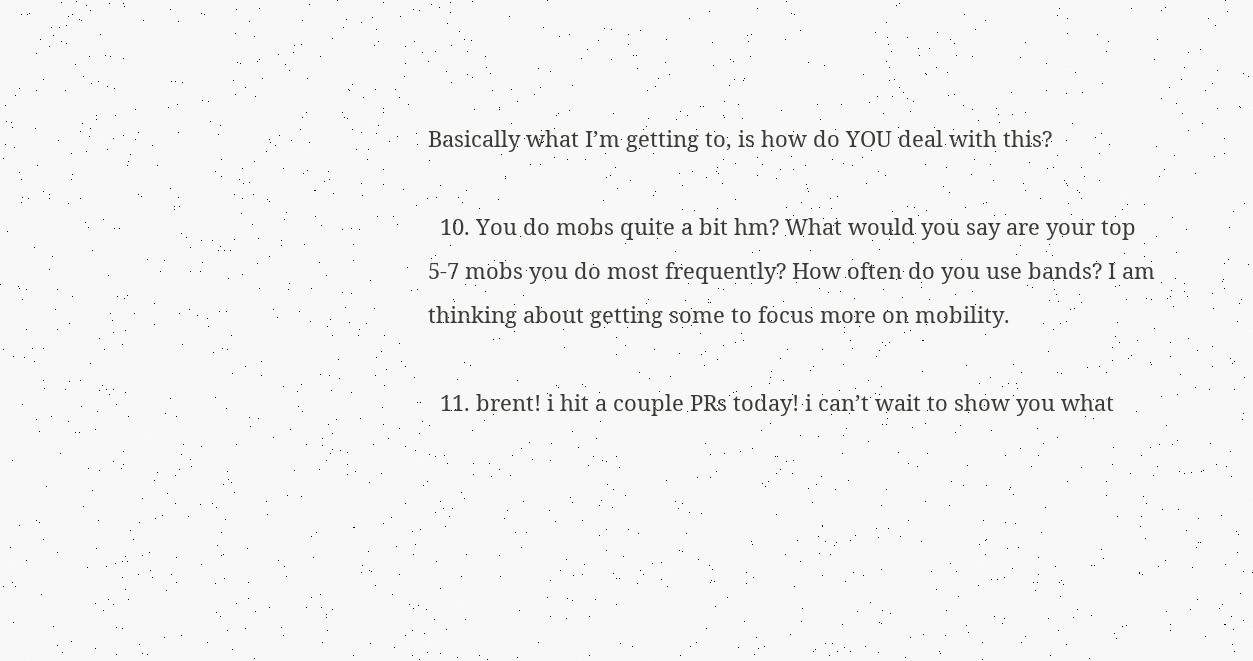Basically what I’m getting to, is how do YOU deal with this?

  10. You do mobs quite a bit hm? What would you say are your top 5-7 mobs you do most frequently? How often do you use bands? I am thinking about getting some to focus more on mobility.

  11. brent! i hit a couple PRs today! i can’t wait to show you what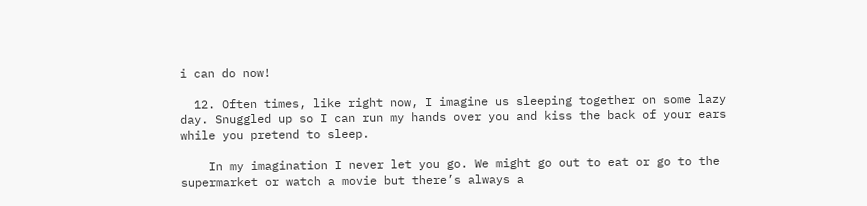i can do now!

  12. Often times, like right now, I imagine us sleeping together on some lazy day. Snuggled up so I can run my hands over you and kiss the back of your ears while you pretend to sleep.

    In my imagination I never let you go. We might go out to eat or go to the supermarket or watch a movie but there’s always a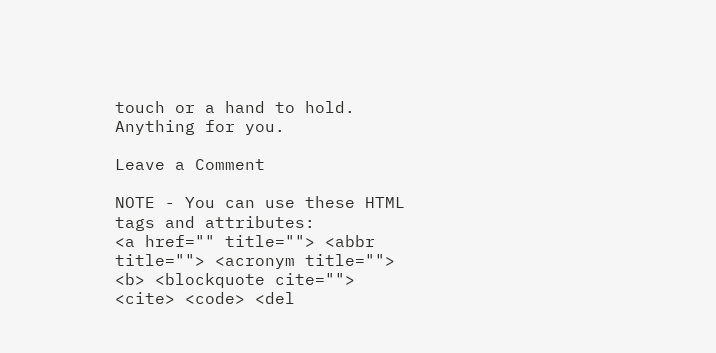touch or a hand to hold. Anything for you.

Leave a Comment

NOTE - You can use these HTML tags and attributes:
<a href="" title=""> <abbr title=""> <acronym title=""> <b> <blockquote cite=""> <cite> <code> <del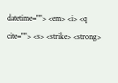datetime=""> <em> <i> <q cite=""> <s> <strike> <strong>